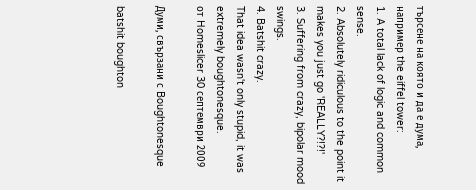търсене на която и да е дума, например the eiffel tower:
1. A total lack of logic and common sense.
2. Absolutely ridiculous to the point it makes you just go 'REALLY?!?!'
3. Suffering from crazy, bipolar mood swings.
4. Batshit crazy.
That idea wasn't only stupid, it was extremely boughtonesque.
от Homeslicer 30 септември 2009

Думи, свързани с Boughtonesque

batshit boughton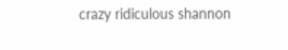crazy ridiculous shannon